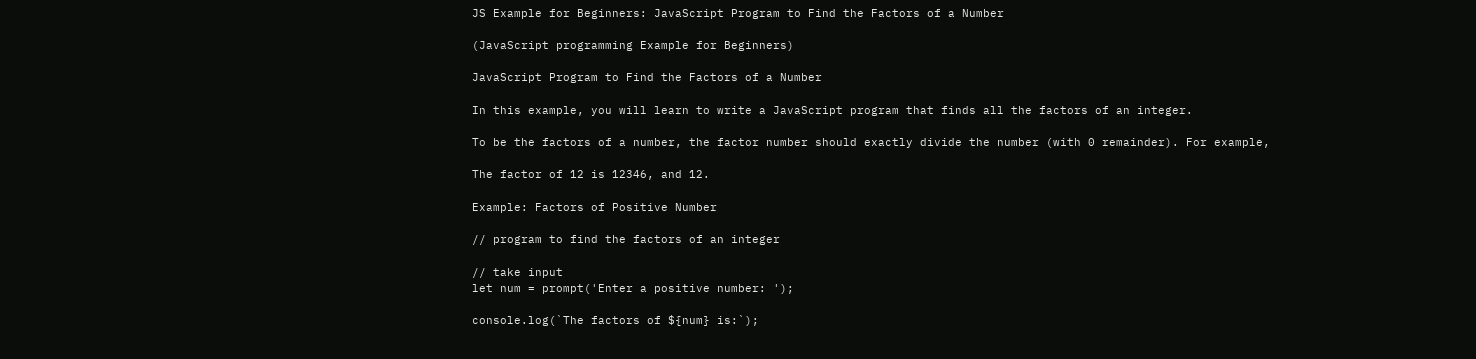JS Example for Beginners: JavaScript Program to Find the Factors of a Number

(JavaScript programming Example for Beginners)

JavaScript Program to Find the Factors of a Number

In this example, you will learn to write a JavaScript program that finds all the factors of an integer.

To be the factors of a number, the factor number should exactly divide the number (with 0 remainder). For example,

The factor of 12 is 12346, and 12.

Example: Factors of Positive Number

// program to find the factors of an integer

// take input
let num = prompt('Enter a positive number: ');

console.log(`The factors of ${num} is:`);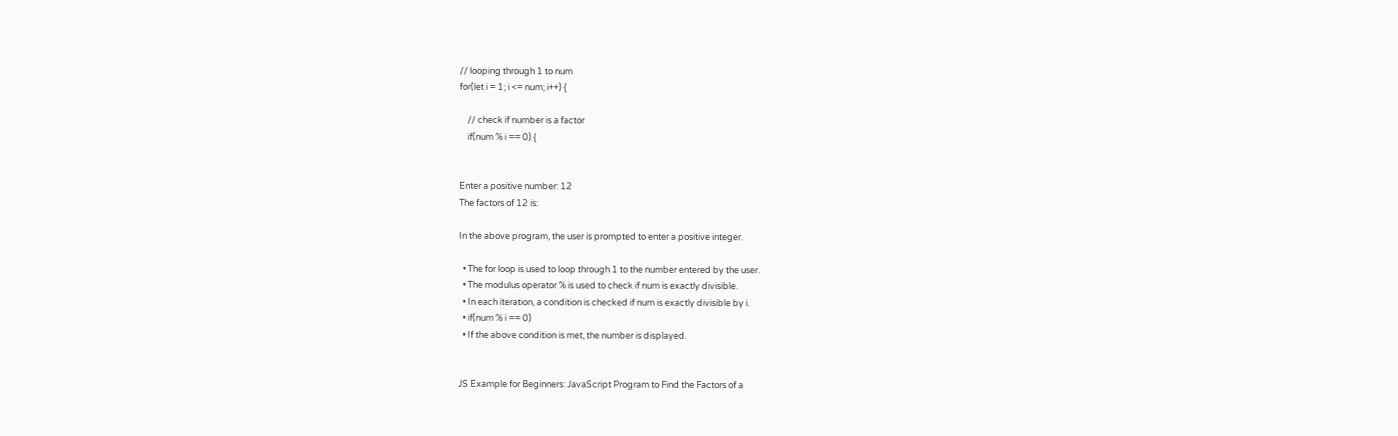// looping through 1 to num
for(let i = 1; i <= num; i++) {

    // check if number is a factor
    if(num % i == 0) {


Enter a positive number: 12
The factors of 12 is:

In the above program, the user is prompted to enter a positive integer.

  • The for loop is used to loop through 1 to the number entered by the user.
  • The modulus operator % is used to check if num is exactly divisible.
  • In each iteration, a condition is checked if num is exactly divisible by i.
  • if(num % i == 0)
  • If the above condition is met, the number is displayed.


JS Example for Beginners: JavaScript Program to Find the Factors of a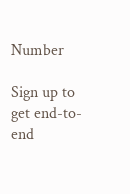Number

Sign up to get end-to-end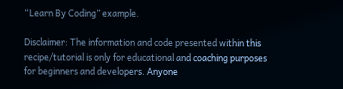“Learn By Coding” example.

Disclaimer: The information and code presented within this recipe/tutorial is only for educational and coaching purposes for beginners and developers. Anyone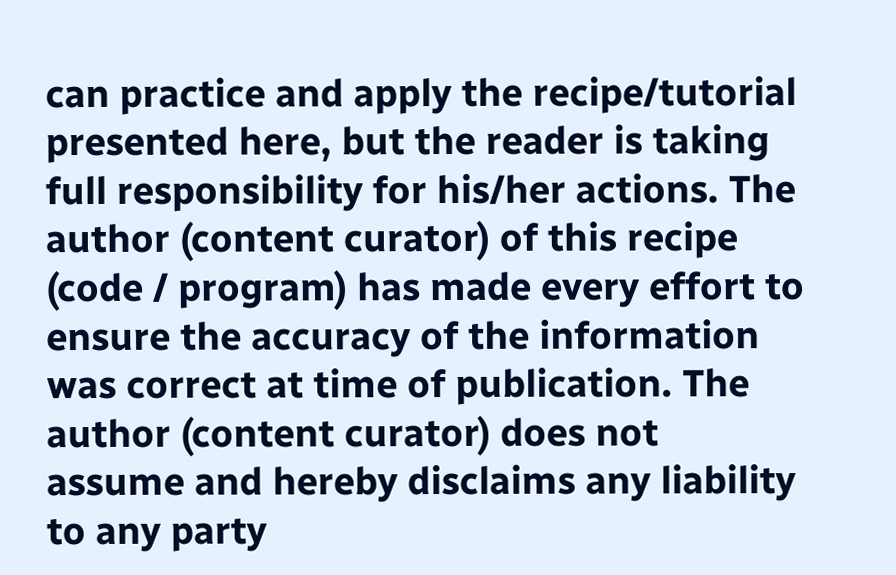can practice and apply the recipe/tutorial presented here, but the reader is taking full responsibility for his/her actions. The author (content curator) of this recipe (code / program) has made every effort to ensure the accuracy of the information was correct at time of publication. The author (content curator) does not assume and hereby disclaims any liability to any party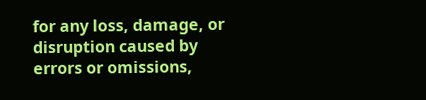for any loss, damage, or disruption caused by errors or omissions,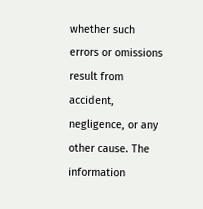whether such errors or omissions result from accident, negligence, or any other cause. The information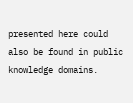presented here could also be found in public knowledge domains.